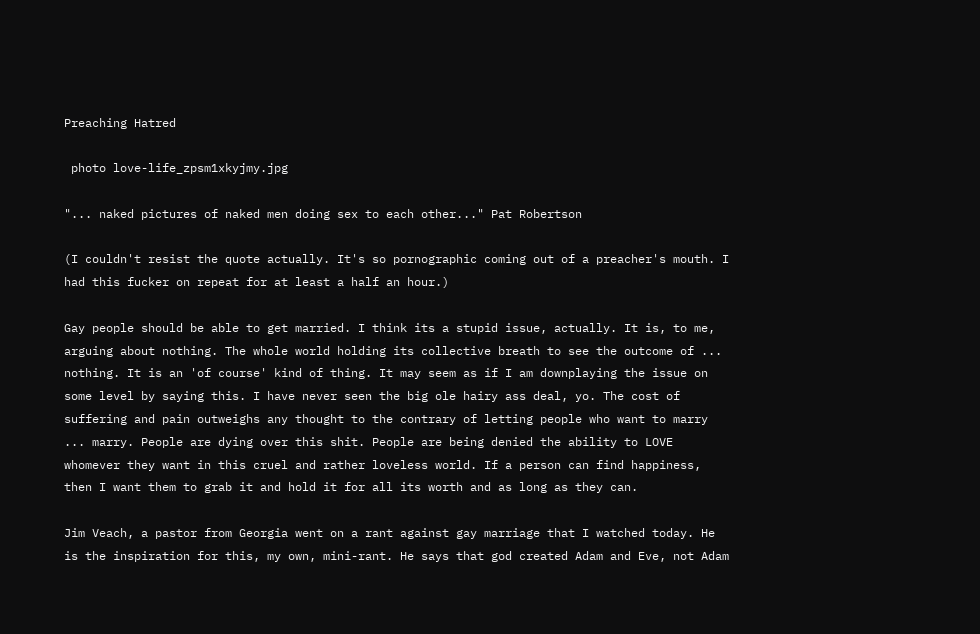Preaching Hatred

 photo love-life_zpsm1xkyjmy.jpg

"... naked pictures of naked men doing sex to each other..." Pat Robertson

(I couldn't resist the quote actually. It's so pornographic coming out of a preacher's mouth. I had this fucker on repeat for at least a half an hour.)

Gay people should be able to get married. I think its a stupid issue, actually. It is, to me, arguing about nothing. The whole world holding its collective breath to see the outcome of ... nothing. It is an 'of course' kind of thing. It may seem as if I am downplaying the issue on some level by saying this. I have never seen the big ole hairy ass deal, yo. The cost of suffering and pain outweighs any thought to the contrary of letting people who want to marry ... marry. People are dying over this shit. People are being denied the ability to LOVE whomever they want in this cruel and rather loveless world. If a person can find happiness, then I want them to grab it and hold it for all its worth and as long as they can.

Jim Veach, a pastor from Georgia went on a rant against gay marriage that I watched today. He is the inspiration for this, my own, mini-rant. He says that god created Adam and Eve, not Adam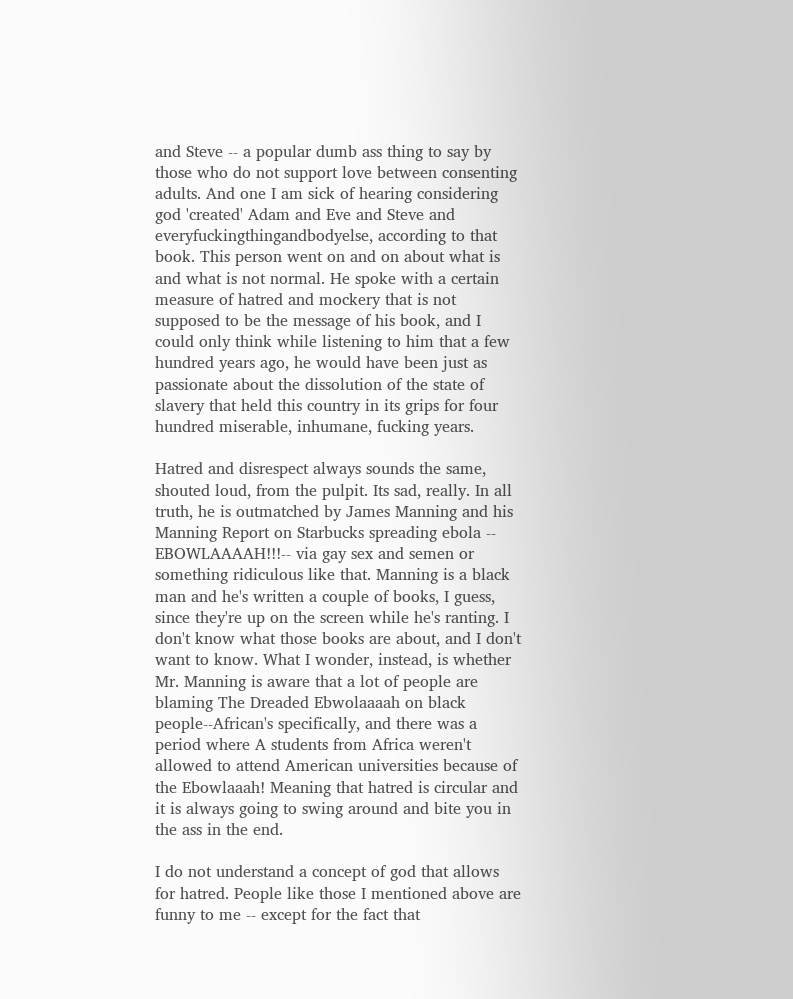and Steve -- a popular dumb ass thing to say by those who do not support love between consenting adults. And one I am sick of hearing considering god 'created' Adam and Eve and Steve and everyfuckingthingandbodyelse, according to that book. This person went on and on about what is and what is not normal. He spoke with a certain measure of hatred and mockery that is not supposed to be the message of his book, and I could only think while listening to him that a few hundred years ago, he would have been just as passionate about the dissolution of the state of slavery that held this country in its grips for four hundred miserable, inhumane, fucking years.

Hatred and disrespect always sounds the same, shouted loud, from the pulpit. Its sad, really. In all truth, he is outmatched by James Manning and his Manning Report on Starbucks spreading ebola -- EBOWLAAAAH!!!-- via gay sex and semen or something ridiculous like that. Manning is a black man and he's written a couple of books, I guess, since they're up on the screen while he's ranting. I don't know what those books are about, and I don't want to know. What I wonder, instead, is whether Mr. Manning is aware that a lot of people are blaming The Dreaded Ebwolaaaah on black people--African's specifically, and there was a period where A students from Africa weren't allowed to attend American universities because of the Ebowlaaah! Meaning that hatred is circular and it is always going to swing around and bite you in the ass in the end.

I do not understand a concept of god that allows for hatred. People like those I mentioned above are funny to me -- except for the fact that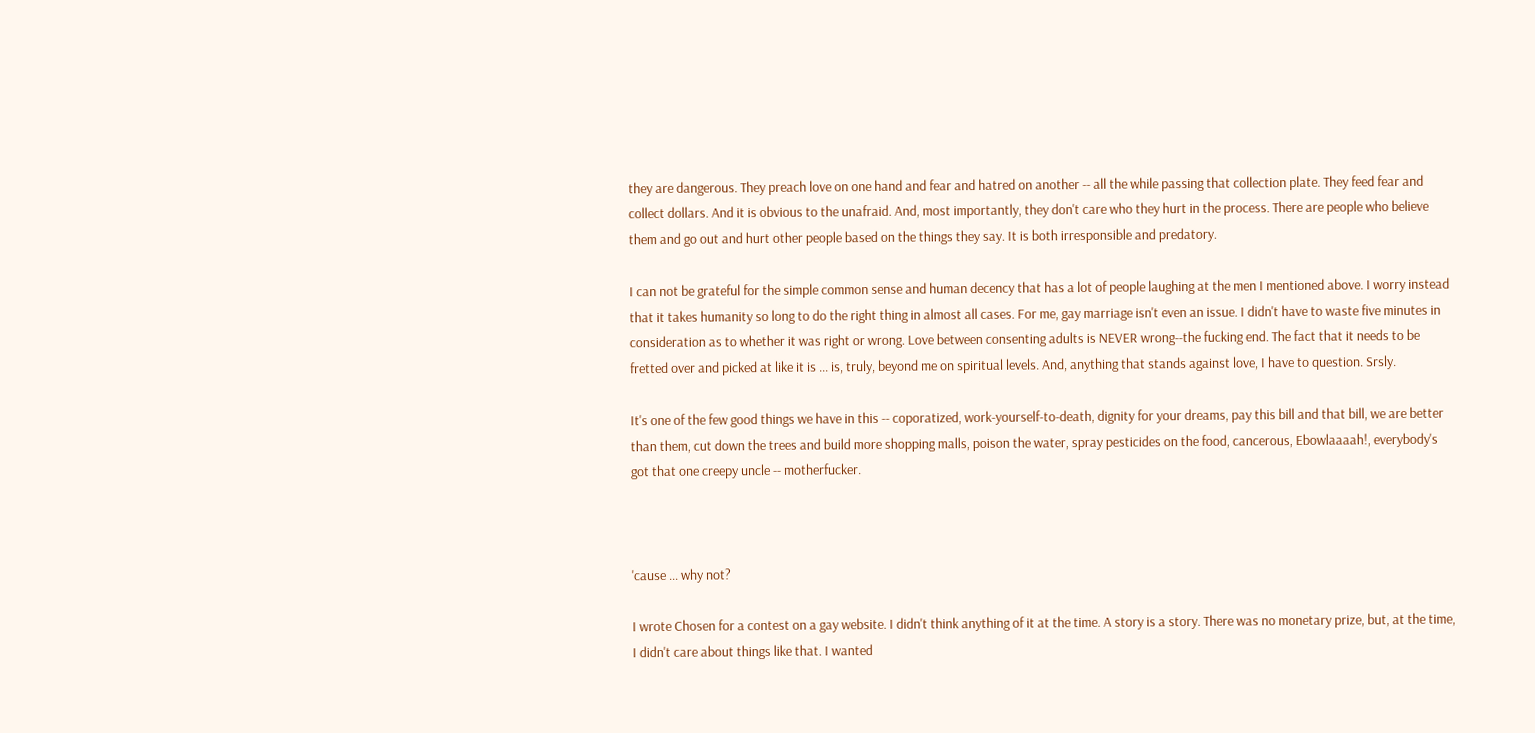they are dangerous. They preach love on one hand and fear and hatred on another -- all the while passing that collection plate. They feed fear and collect dollars. And it is obvious to the unafraid. And, most importantly, they don't care who they hurt in the process. There are people who believe them and go out and hurt other people based on the things they say. It is both irresponsible and predatory.

I can not be grateful for the simple common sense and human decency that has a lot of people laughing at the men I mentioned above. I worry instead that it takes humanity so long to do the right thing in almost all cases. For me, gay marriage isn't even an issue. I didn't have to waste five minutes in consideration as to whether it was right or wrong. Love between consenting adults is NEVER wrong--the fucking end. The fact that it needs to be fretted over and picked at like it is ... is, truly, beyond me on spiritual levels. And, anything that stands against love, I have to question. Srsly.

It's one of the few good things we have in this -- coporatized, work-yourself-to-death, dignity for your dreams, pay this bill and that bill, we are better than them, cut down the trees and build more shopping malls, poison the water, spray pesticides on the food, cancerous, Ebowlaaaah!, everybody's got that one creepy uncle -- motherfucker.



'cause ... why not?

I wrote Chosen for a contest on a gay website. I didn't think anything of it at the time. A story is a story. There was no monetary prize, but, at the time, I didn't care about things like that. I wanted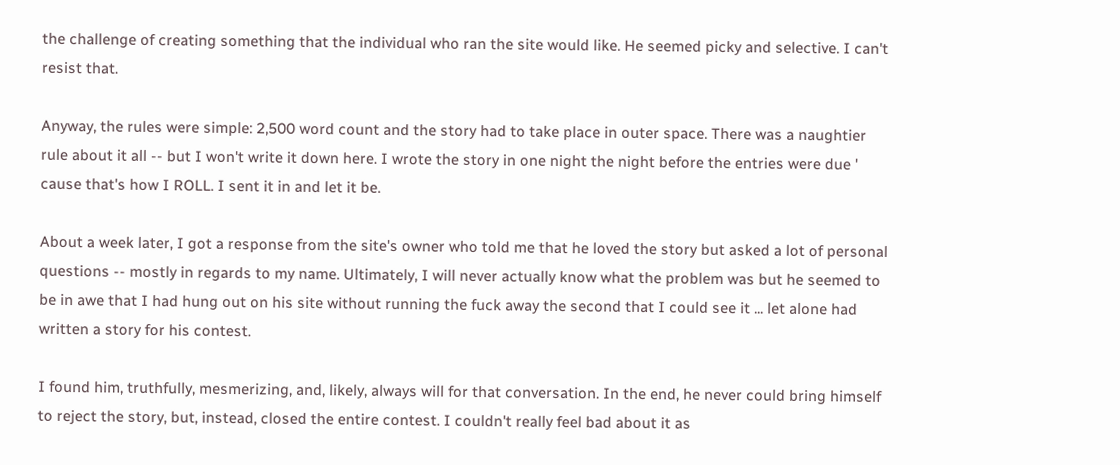the challenge of creating something that the individual who ran the site would like. He seemed picky and selective. I can't resist that.

Anyway, the rules were simple: 2,500 word count and the story had to take place in outer space. There was a naughtier rule about it all -- but I won't write it down here. I wrote the story in one night the night before the entries were due ' cause that's how I ROLL. I sent it in and let it be.

About a week later, I got a response from the site's owner who told me that he loved the story but asked a lot of personal questions -- mostly in regards to my name. Ultimately, I will never actually know what the problem was but he seemed to be in awe that I had hung out on his site without running the fuck away the second that I could see it ... let alone had written a story for his contest.

I found him, truthfully, mesmerizing, and, likely, always will for that conversation. In the end, he never could bring himself to reject the story, but, instead, closed the entire contest. I couldn't really feel bad about it as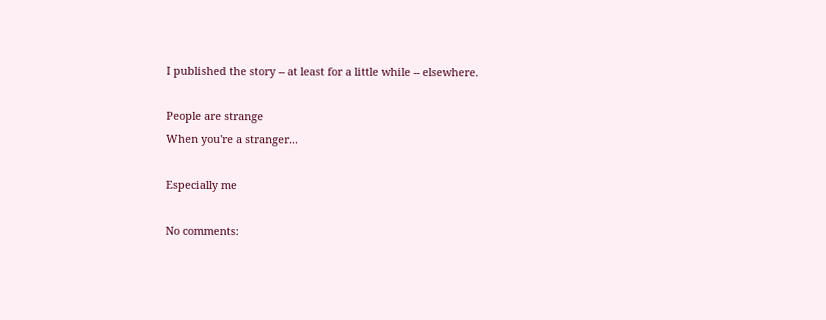I published the story -- at least for a little while -- elsewhere.

People are strange
When you're a stranger...

Especially me

No comments: